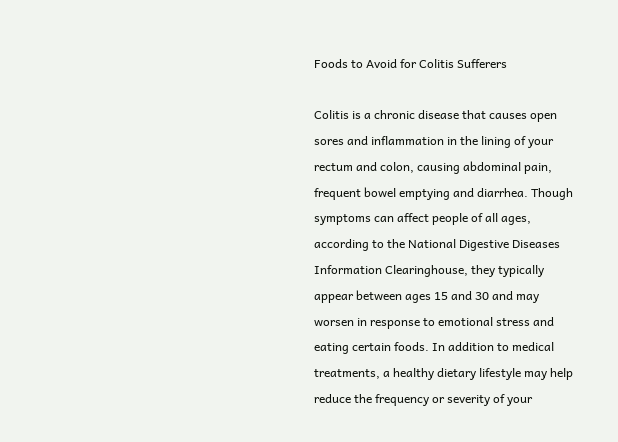Foods to Avoid for Colitis Sufferers

Colitis is a chronic disease that causes open sores and inflammation in the lining of your rectum and colon, causing abdominal pain, frequent bowel emptying and diarrhea. Though symptoms can affect people of all ages, according to the National Digestive Diseases Information Clearinghouse, they typically appear between ages 15 and 30 and may worsen in response to emotional stress and eating certain foods. In addition to medical treatments, a healthy dietary lifestyle may help reduce the frequency or severity of your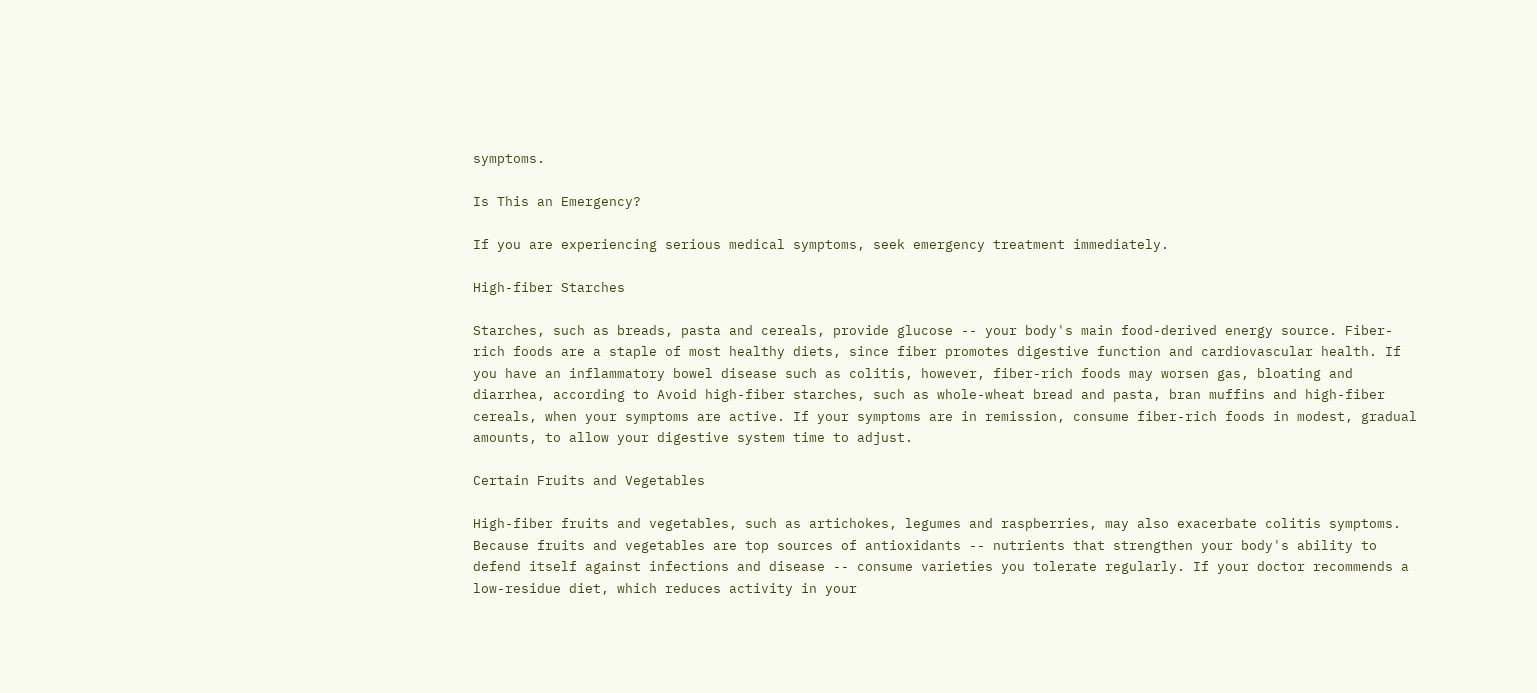symptoms.

Is This an Emergency?

If you are experiencing serious medical symptoms, seek emergency treatment immediately.

High-fiber Starches

Starches, such as breads, pasta and cereals, provide glucose -- your body's main food-derived energy source. Fiber-rich foods are a staple of most healthy diets, since fiber promotes digestive function and cardiovascular health. If you have an inflammatory bowel disease such as colitis, however, fiber-rich foods may worsen gas, bloating and diarrhea, according to Avoid high-fiber starches, such as whole-wheat bread and pasta, bran muffins and high-fiber cereals, when your symptoms are active. If your symptoms are in remission, consume fiber-rich foods in modest, gradual amounts, to allow your digestive system time to adjust.

Certain Fruits and Vegetables

High-fiber fruits and vegetables, such as artichokes, legumes and raspberries, may also exacerbate colitis symptoms. Because fruits and vegetables are top sources of antioxidants -- nutrients that strengthen your body's ability to defend itself against infections and disease -- consume varieties you tolerate regularly. If your doctor recommends a low-residue diet, which reduces activity in your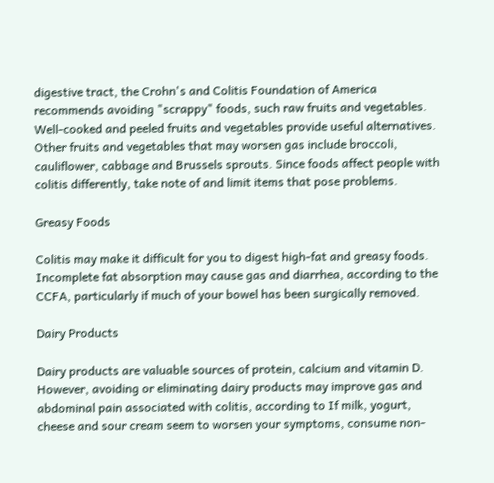digestive tract, the Crohn's and Colitis Foundation of America recommends avoiding "scrappy" foods, such raw fruits and vegetables. Well-cooked and peeled fruits and vegetables provide useful alternatives. Other fruits and vegetables that may worsen gas include broccoli, cauliflower, cabbage and Brussels sprouts. Since foods affect people with colitis differently, take note of and limit items that pose problems.

Greasy Foods

Colitis may make it difficult for you to digest high-fat and greasy foods. Incomplete fat absorption may cause gas and diarrhea, according to the CCFA, particularly if much of your bowel has been surgically removed.

Dairy Products

Dairy products are valuable sources of protein, calcium and vitamin D. However, avoiding or eliminating dairy products may improve gas and abdominal pain associated with colitis, according to If milk, yogurt, cheese and sour cream seem to worsen your symptoms, consume non-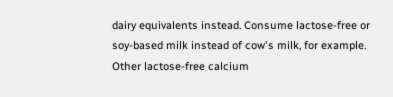dairy equivalents instead. Consume lactose-free or soy-based milk instead of cow's milk, for example. Other lactose-free calcium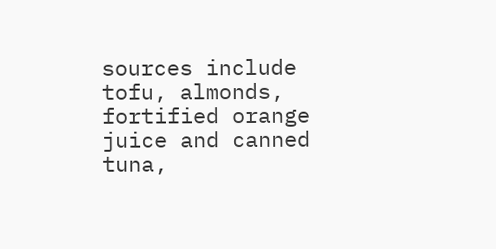sources include tofu, almonds, fortified orange juice and canned tuna,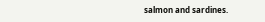salmon and sardines.